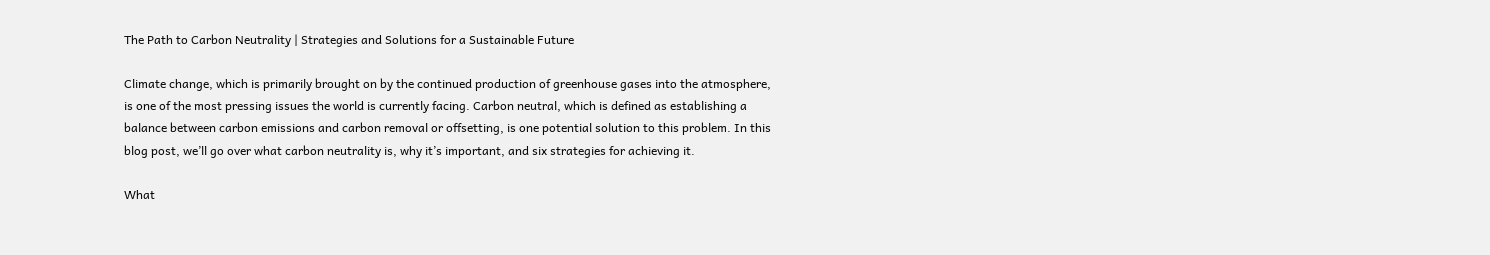The Path to Carbon Neutrality | Strategies and Solutions for a Sustainable Future

Climate change, which is primarily brought on by the continued production of greenhouse gases into the atmosphere, is one of the most pressing issues the world is currently facing. Carbon neutral, which is defined as establishing a balance between carbon emissions and carbon removal or offsetting, is one potential solution to this problem. In this blog post, we’ll go over what carbon neutrality is, why it’s important, and six strategies for achieving it.

What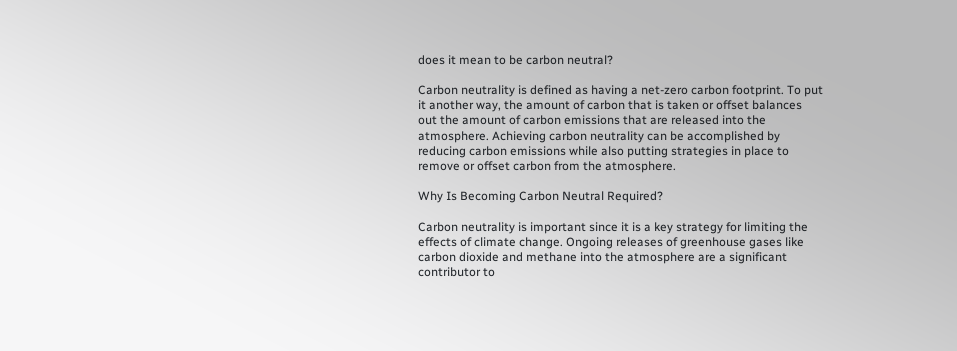does it mean to be carbon neutral?

Carbon neutrality is defined as having a net-zero carbon footprint. To put it another way, the amount of carbon that is taken or offset balances out the amount of carbon emissions that are released into the atmosphere. Achieving carbon neutrality can be accomplished by reducing carbon emissions while also putting strategies in place to remove or offset carbon from the atmosphere.

Why Is Becoming Carbon Neutral Required?

Carbon neutrality is important since it is a key strategy for limiting the effects of climate change. Ongoing releases of greenhouse gases like carbon dioxide and methane into the atmosphere are a significant contributor to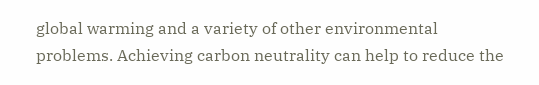global warming and a variety of other environmental problems. Achieving carbon neutrality can help to reduce the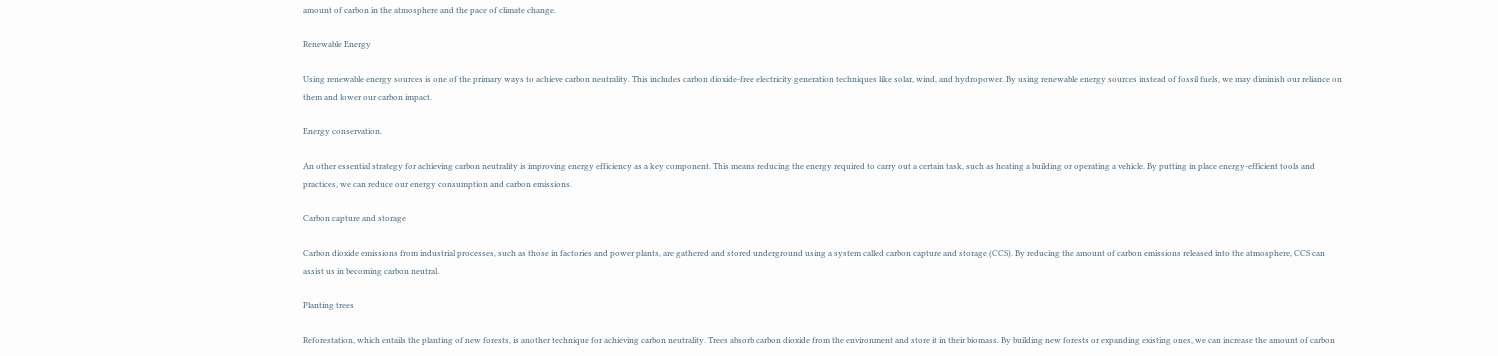amount of carbon in the atmosphere and the pace of climate change.

Renewable Energy

Using renewable energy sources is one of the primary ways to achieve carbon neutrality. This includes carbon dioxide-free electricity generation techniques like solar, wind, and hydropower. By using renewable energy sources instead of fossil fuels, we may diminish our reliance on them and lower our carbon impact.

Energy conservation.

An other essential strategy for achieving carbon neutrality is improving energy efficiency as a key component. This means reducing the energy required to carry out a certain task, such as heating a building or operating a vehicle. By putting in place energy-efficient tools and practices, we can reduce our energy consumption and carbon emissions.

Carbon capture and storage

Carbon dioxide emissions from industrial processes, such as those in factories and power plants, are gathered and stored underground using a system called carbon capture and storage (CCS). By reducing the amount of carbon emissions released into the atmosphere, CCS can assist us in becoming carbon neutral.

Planting trees

Reforestation, which entails the planting of new forests, is another technique for achieving carbon neutrality. Trees absorb carbon dioxide from the environment and store it in their biomass. By building new forests or expanding existing ones, we can increase the amount of carbon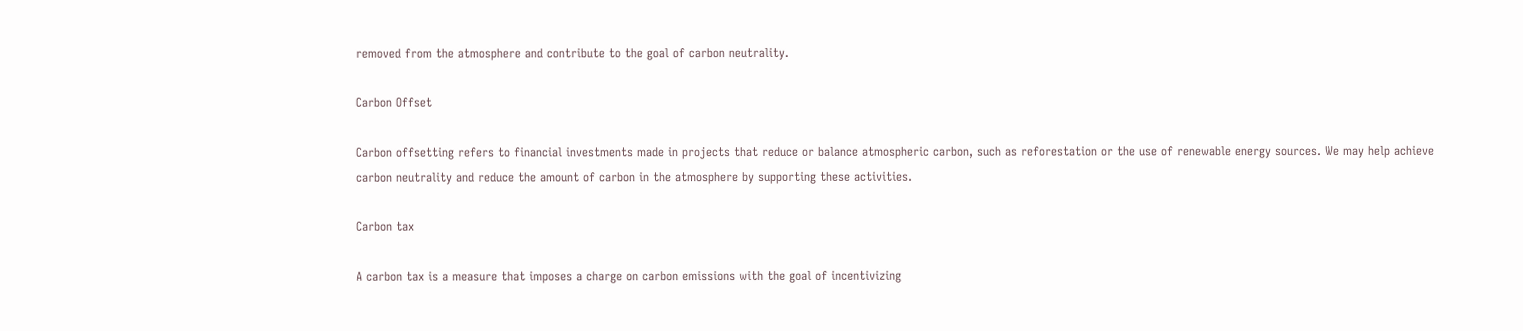removed from the atmosphere and contribute to the goal of carbon neutrality.

Carbon Offset

Carbon offsetting refers to financial investments made in projects that reduce or balance atmospheric carbon, such as reforestation or the use of renewable energy sources. We may help achieve carbon neutrality and reduce the amount of carbon in the atmosphere by supporting these activities.

Carbon tax

A carbon tax is a measure that imposes a charge on carbon emissions with the goal of incentivizing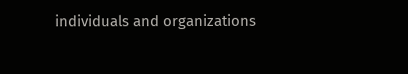individuals and organizations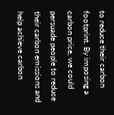to reduce their carbon footprint. By imposing a carbon price, we could persuade people to reduce their carbon emissions and help achieve carbon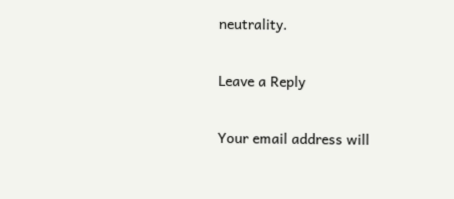neutrality.

Leave a Reply

Your email address will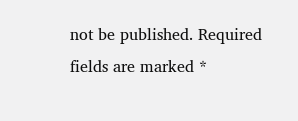not be published. Required fields are marked *